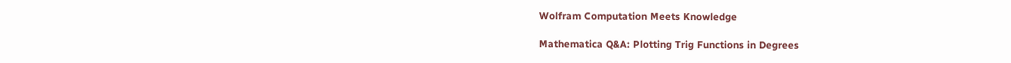Wolfram Computation Meets Knowledge

Mathematica Q&A: Plotting Trig Functions in Degrees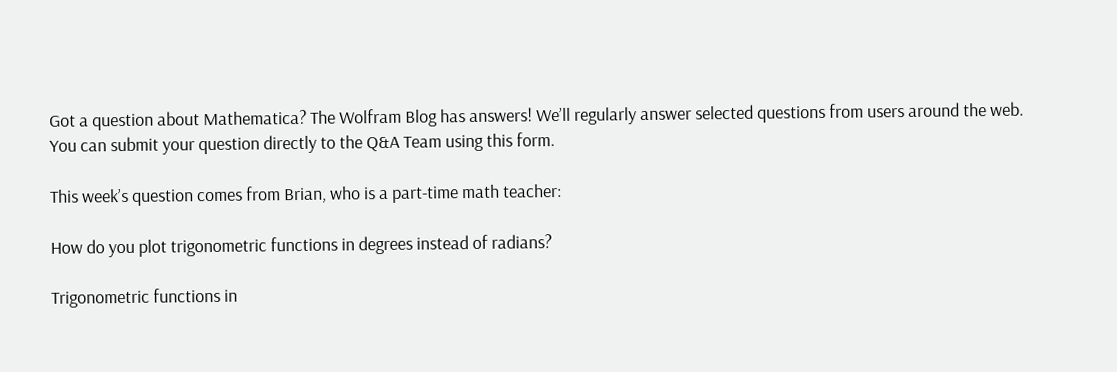Got a question about Mathematica? The Wolfram Blog has answers! We’ll regularly answer selected questions from users around the web. You can submit your question directly to the Q&A Team using this form.

This week’s question comes from Brian, who is a part-time math teacher:

How do you plot trigonometric functions in degrees instead of radians?

Trigonometric functions in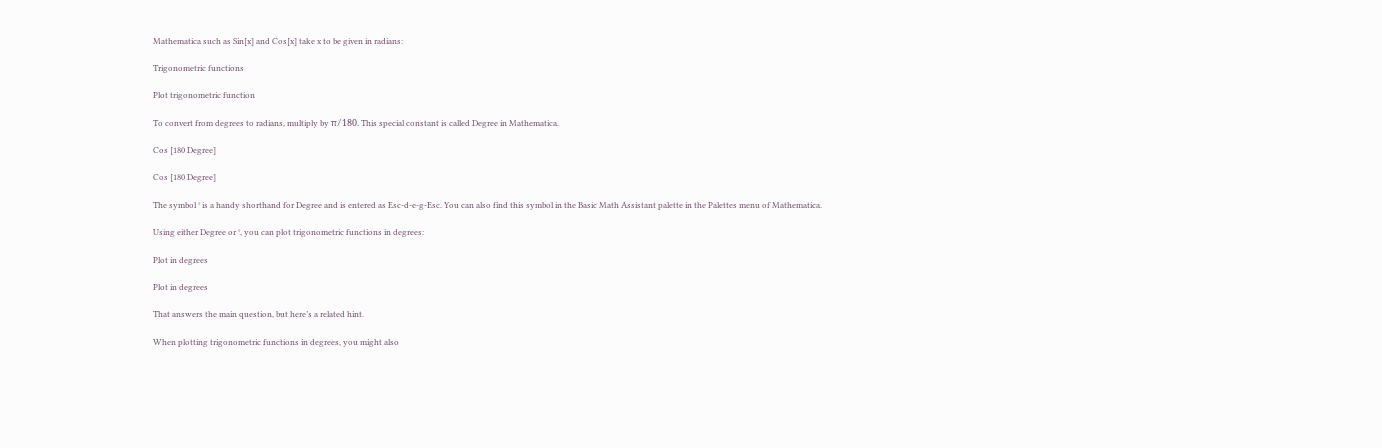Mathematica such as Sin[x] and Cos[x] take x to be given in radians:

Trigonometric functions

Plot trigonometric function

To convert from degrees to radians, multiply by π ⁄ 180. This special constant is called Degree in Mathematica.

Cos [180 Degree]

Cos [180 Degree]

The symbol ° is a handy shorthand for Degree and is entered as Esc-d-e-g-Esc. You can also find this symbol in the Basic Math Assistant palette in the Palettes menu of Mathematica.

Using either Degree or °, you can plot trigonometric functions in degrees:

Plot in degrees

Plot in degrees

That answers the main question, but here’s a related hint.

When plotting trigonometric functions in degrees, you might also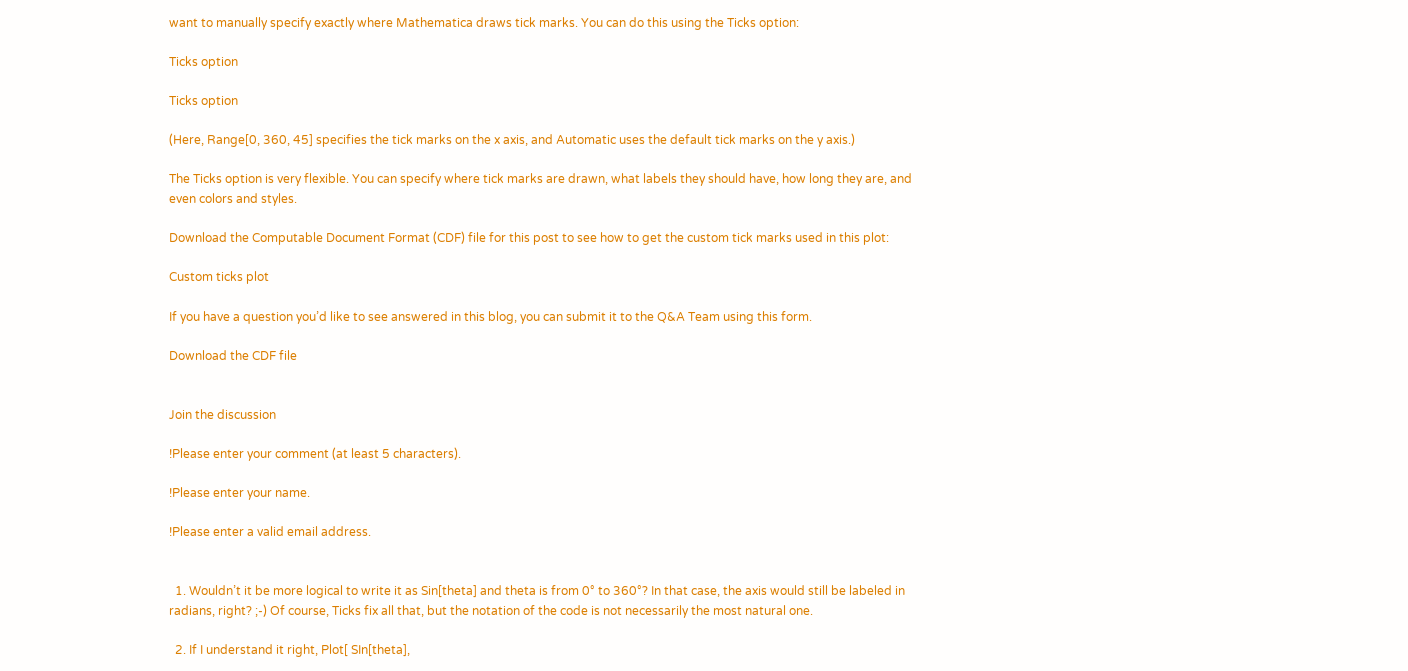want to manually specify exactly where Mathematica draws tick marks. You can do this using the Ticks option:

Ticks option

Ticks option

(Here, Range[0, 360, 45] specifies the tick marks on the x axis, and Automatic uses the default tick marks on the y axis.)

The Ticks option is very flexible. You can specify where tick marks are drawn, what labels they should have, how long they are, and even colors and styles.

Download the Computable Document Format (CDF) file for this post to see how to get the custom tick marks used in this plot:

Custom ticks plot

If you have a question you’d like to see answered in this blog, you can submit it to the Q&A Team using this form.

Download the CDF file


Join the discussion

!Please enter your comment (at least 5 characters).

!Please enter your name.

!Please enter a valid email address.


  1. Wouldn’t it be more logical to write it as Sin[theta] and theta is from 0° to 360°? In that case, the axis would still be labeled in radians, right? ;-) Of course, Ticks fix all that, but the notation of the code is not necessarily the most natural one.

  2. If I understand it right, Plot[ SIn[theta],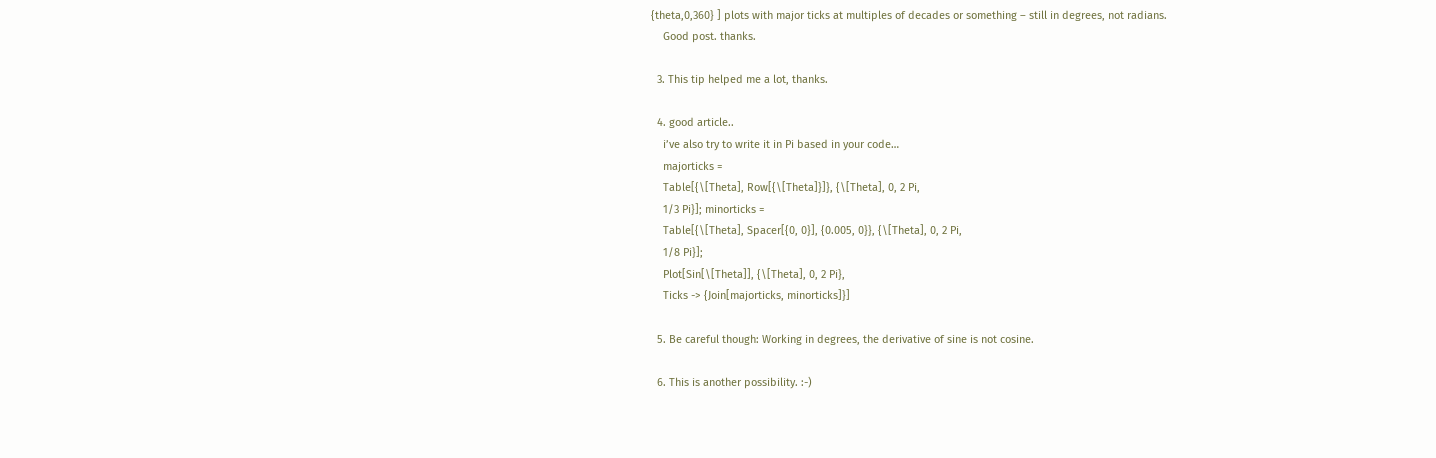{theta,0,360} ] plots with major ticks at multiples of decades or something – still in degrees, not radians.
    Good post. thanks.

  3. This tip helped me a lot, thanks.

  4. good article..
    i’ve also try to write it in Pi based in your code…
    majorticks =
    Table[{\[Theta], Row[{\[Theta]}]}, {\[Theta], 0, 2 Pi,
    1/3 Pi}]; minorticks =
    Table[{\[Theta], Spacer[{0, 0}], {0.005, 0}}, {\[Theta], 0, 2 Pi,
    1/8 Pi}];
    Plot[Sin[\[Theta]], {\[Theta], 0, 2 Pi},
    Ticks -> {Join[majorticks, minorticks]}]

  5. Be careful though: Working in degrees, the derivative of sine is not cosine.

  6. This is another possibility. :-)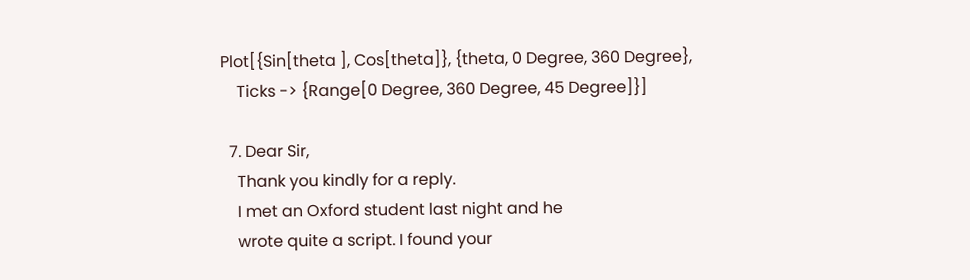Plot[{Sin[theta ], Cos[theta]}, {theta, 0 Degree, 360 Degree},
    Ticks -> {Range[0 Degree, 360 Degree, 45 Degree]}]

  7. Dear Sir,
    Thank you kindly for a reply.
    I met an Oxford student last night and he
    wrote quite a script. I found your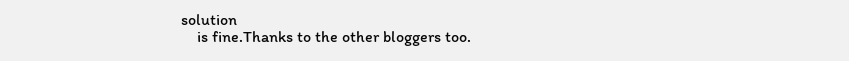solution
    is fine.Thanks to the other bloggers too.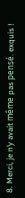8. Merci, je n’y avait même pas pensé. exquis !